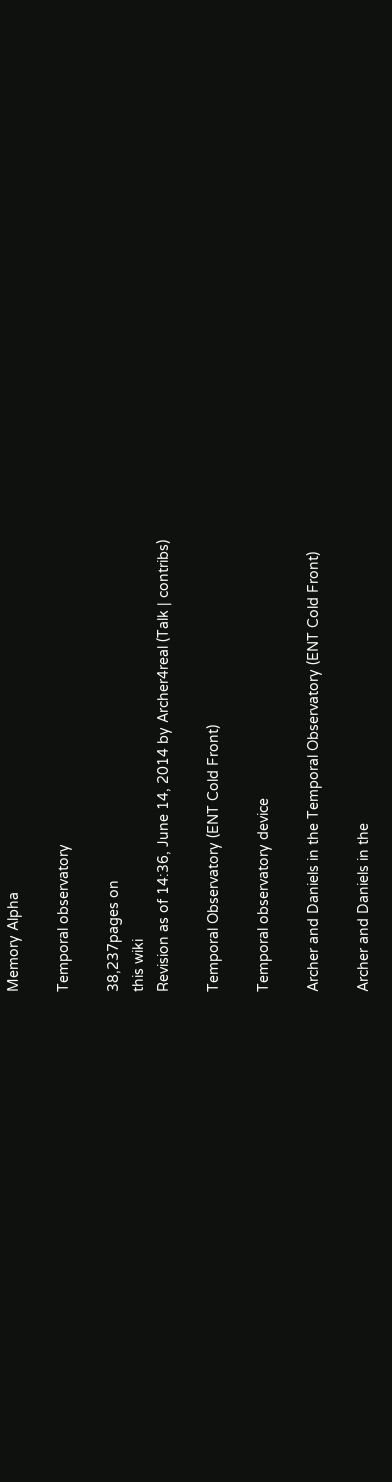Memory Alpha

Temporal observatory

38,237pages on
this wiki
Revision as of 14:36, June 14, 2014 by Archer4real (Talk | contribs)

Temporal Observatory (ENT Cold Front)

Temporal observatory device

Archer and Daniels in the Temporal Observatory (ENT Cold Front)

Archer and Daniels in the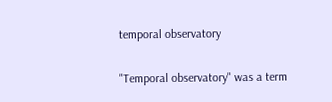temporal observatory

"Temporal observatory" was a term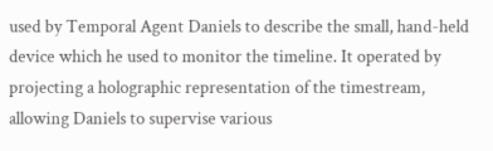used by Temporal Agent Daniels to describe the small, hand-held device which he used to monitor the timeline. It operated by projecting a holographic representation of the timestream, allowing Daniels to supervise various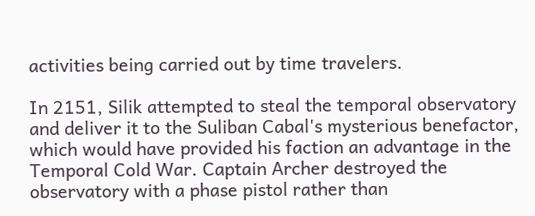activities being carried out by time travelers.

In 2151, Silik attempted to steal the temporal observatory and deliver it to the Suliban Cabal's mysterious benefactor, which would have provided his faction an advantage in the Temporal Cold War. Captain Archer destroyed the observatory with a phase pistol rather than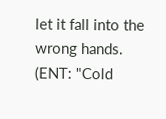let it fall into the wrong hands. (ENT: "Cold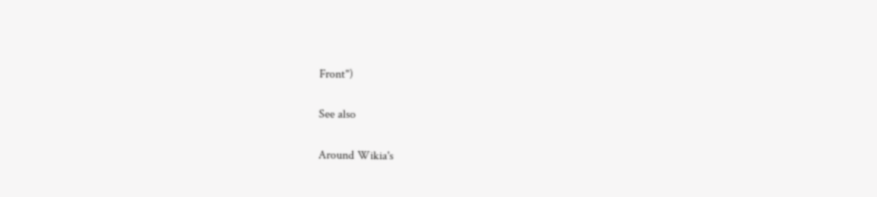Front")

See also

Around Wikia's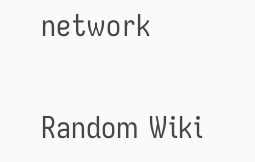network

Random Wiki